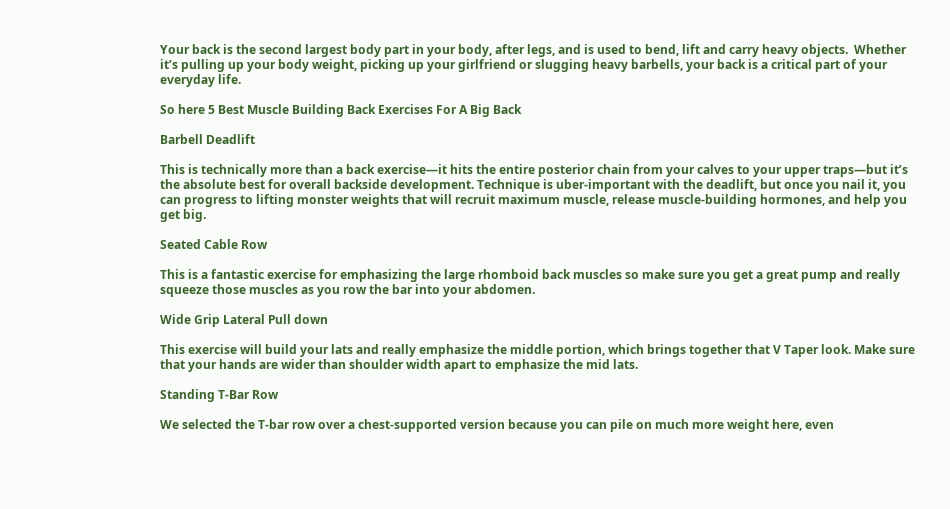Your back is the second largest body part in your body, after legs, and is used to bend, lift and carry heavy objects.  Whether it’s pulling up your body weight, picking up your girlfriend or slugging heavy barbells, your back is a critical part of your everyday life.

So here 5 Best Muscle Building Back Exercises For A Big Back

Barbell Deadlift

This is technically more than a back exercise—it hits the entire posterior chain from your calves to your upper traps—but it’s the absolute best for overall backside development. Technique is uber-important with the deadlift, but once you nail it, you can progress to lifting monster weights that will recruit maximum muscle, release muscle-building hormones, and help you get big.

Seated Cable Row

This is a fantastic exercise for emphasizing the large rhomboid back muscles so make sure you get a great pump and really squeeze those muscles as you row the bar into your abdomen.

Wide Grip Lateral Pull down

This exercise will build your lats and really emphasize the middle portion, which brings together that V Taper look. Make sure that your hands are wider than shoulder width apart to emphasize the mid lats.

Standing T-Bar Row

We selected the T-bar row over a chest-supported version because you can pile on much more weight here, even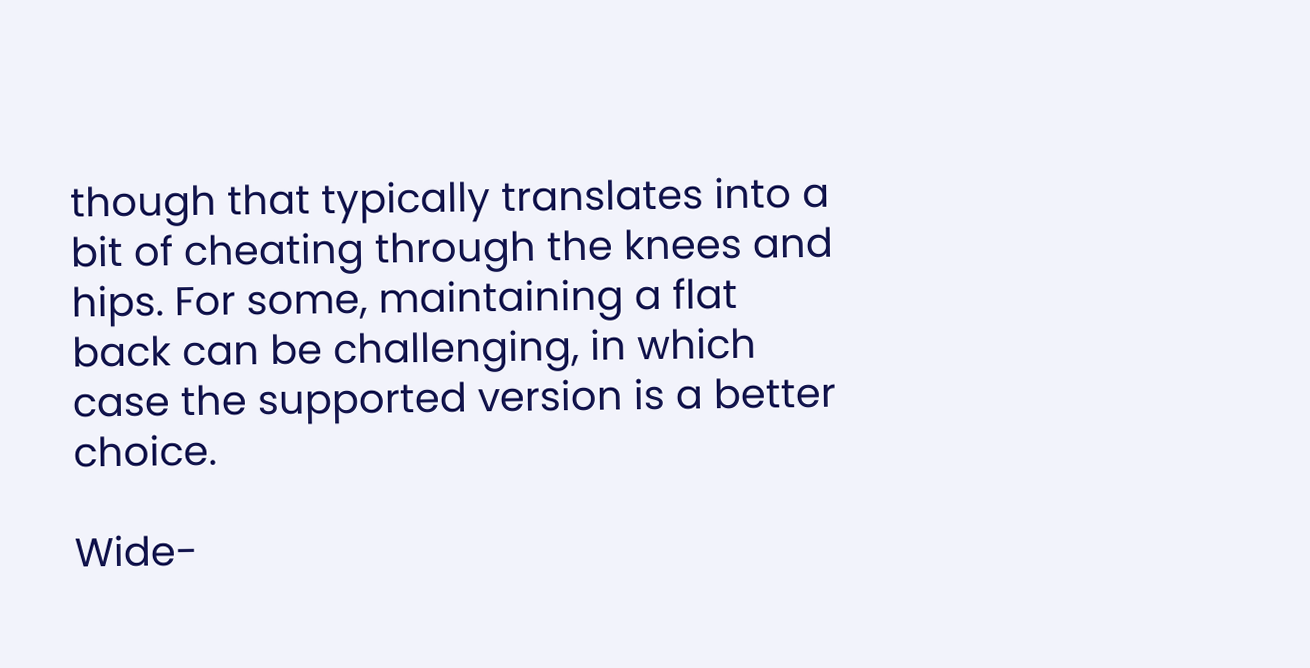though that typically translates into a bit of cheating through the knees and hips. For some, maintaining a flat back can be challenging, in which case the supported version is a better choice.

Wide-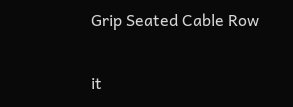Grip Seated Cable Row

it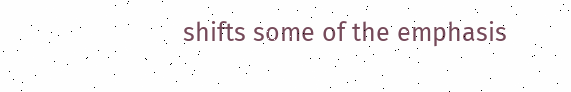shifts some of the emphasis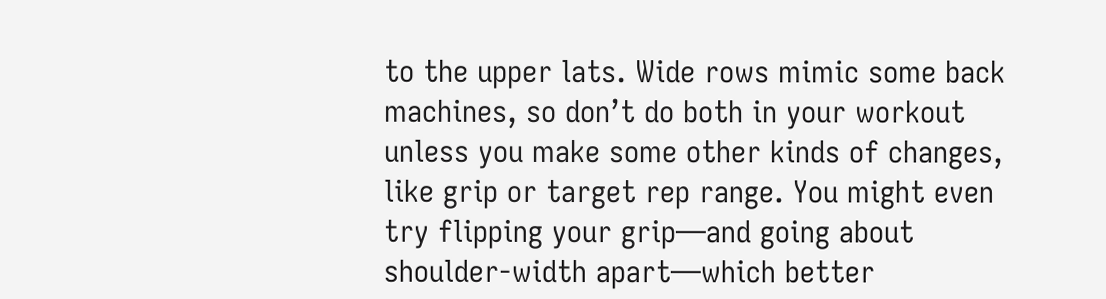to the upper lats. Wide rows mimic some back machines, so don’t do both in your workout unless you make some other kinds of changes, like grip or target rep range. You might even try flipping your grip—and going about shoulder-width apart—which better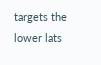targets the lower lats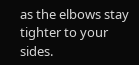as the elbows stay tighter to your sides.